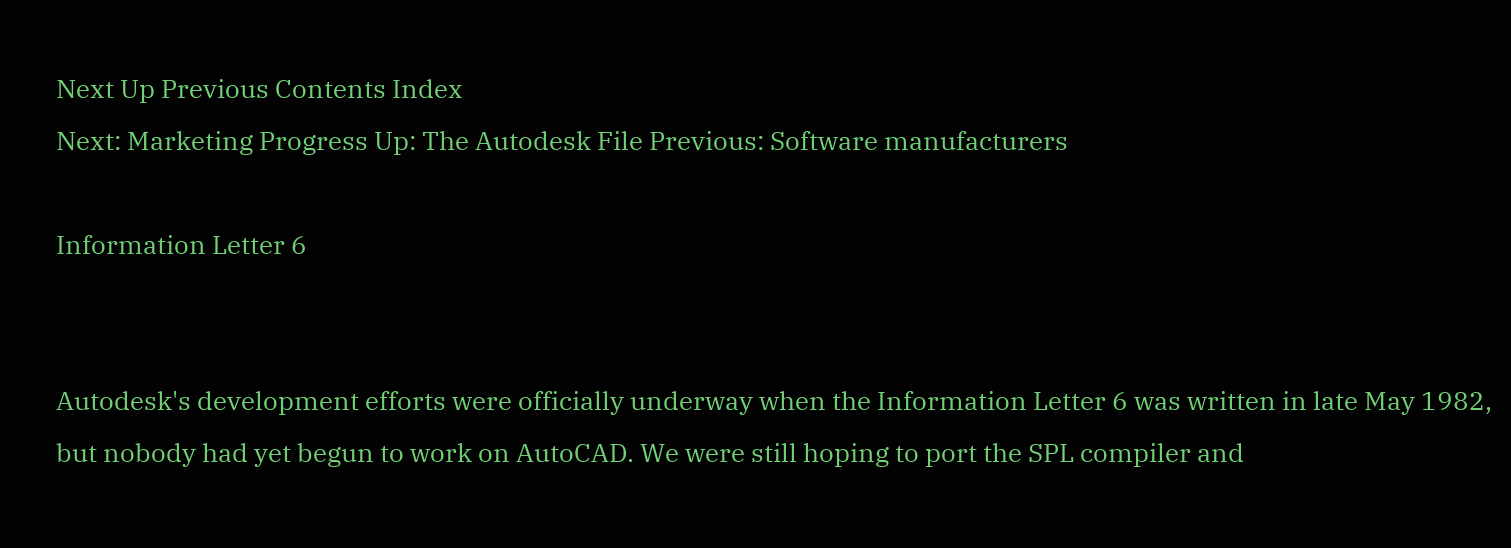Next Up Previous Contents Index
Next: Marketing Progress Up: The Autodesk File Previous: Software manufacturers

Information Letter 6


Autodesk's development efforts were officially underway when the Information Letter 6 was written in late May 1982, but nobody had yet begun to work on AutoCAD. We were still hoping to port the SPL compiler and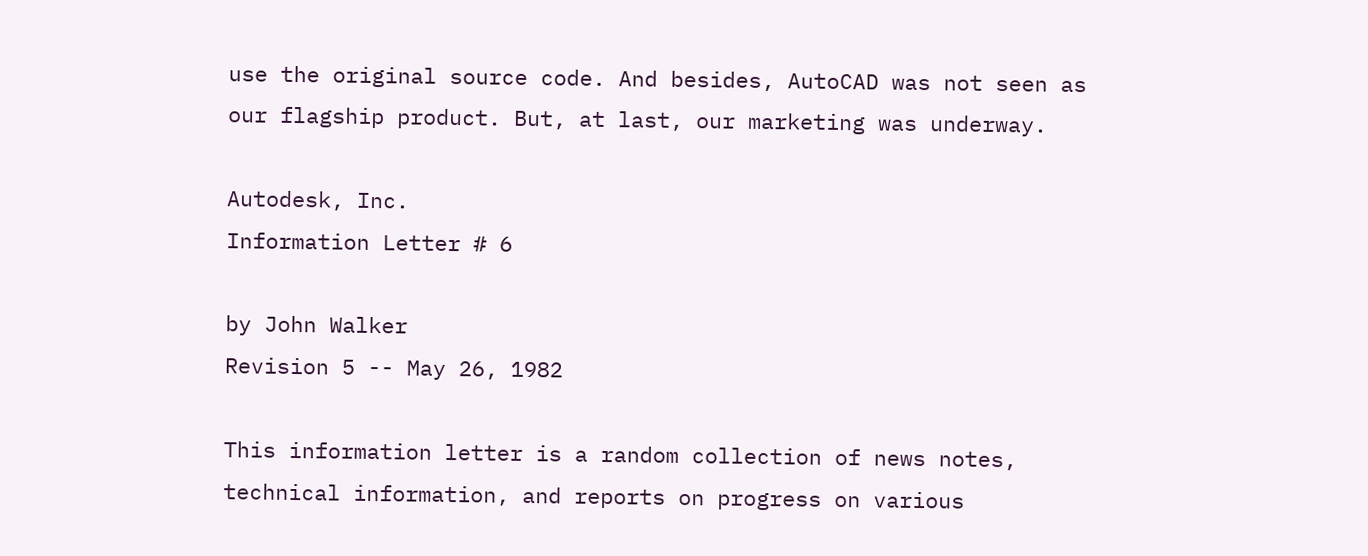use the original source code. And besides, AutoCAD was not seen as our flagship product. But, at last, our marketing was underway.

Autodesk, Inc.
Information Letter # 6

by John Walker
Revision 5 -- May 26, 1982

This information letter is a random collection of news notes, technical information, and reports on progress on various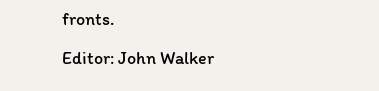fronts.

Editor: John Walker